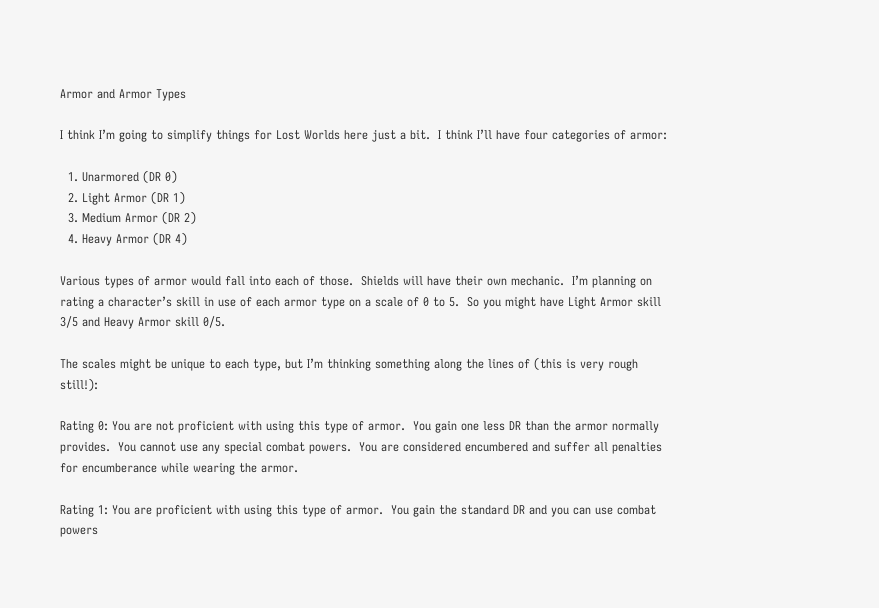Armor and Armor Types

I think I’m going to simplify things for Lost Worlds here just a bit.  I think I’ll have four categories of armor:

  1. Unarmored (DR 0)
  2. Light Armor (DR 1)
  3. Medium Armor (DR 2)
  4. Heavy Armor (DR 4)

Various types of armor would fall into each of those.  Shields will have their own mechanic.  I’m planning on rating a character’s skill in use of each armor type on a scale of 0 to 5.  So you might have Light Armor skill 3/5 and Heavy Armor skill 0/5.

The scales might be unique to each type, but I’m thinking something along the lines of (this is very rough still!):

Rating 0: You are not proficient with using this type of armor.  You gain one less DR than the armor normally provides.  You cannot use any special combat powers.  You are considered encumbered and suffer all penalties for encumberance while wearing the armor.

Rating 1: You are proficient with using this type of armor.  You gain the standard DR and you can use combat powers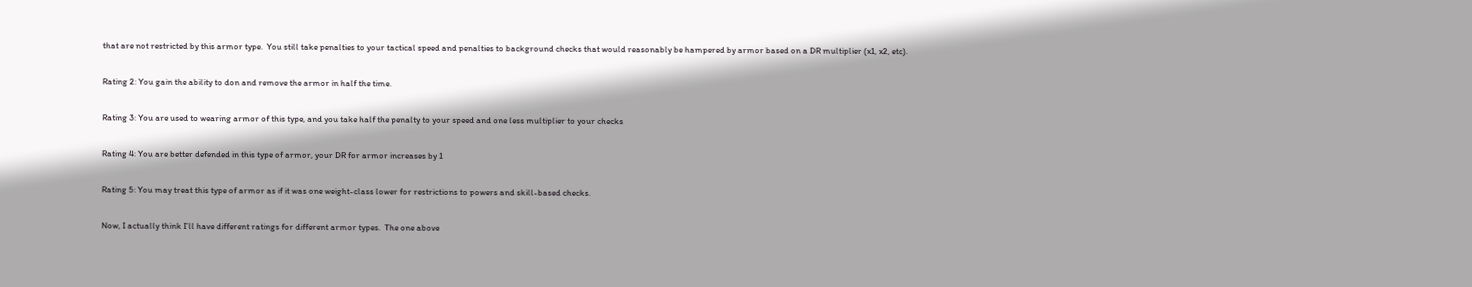that are not restricted by this armor type.  You still take penalties to your tactical speed and penalties to background checks that would reasonably be hampered by armor based on a DR multiplier (x1, x2, etc).

Rating 2: You gain the ability to don and remove the armor in half the time.

Rating 3: You are used to wearing armor of this type, and you take half the penalty to your speed and one less multiplier to your checks

Rating 4: You are better defended in this type of armor, your DR for armor increases by 1

Rating 5: You may treat this type of armor as if it was one weight-class lower for restrictions to powers and skill-based checks.

Now, I actually think I’ll have different ratings for different armor types.  The one above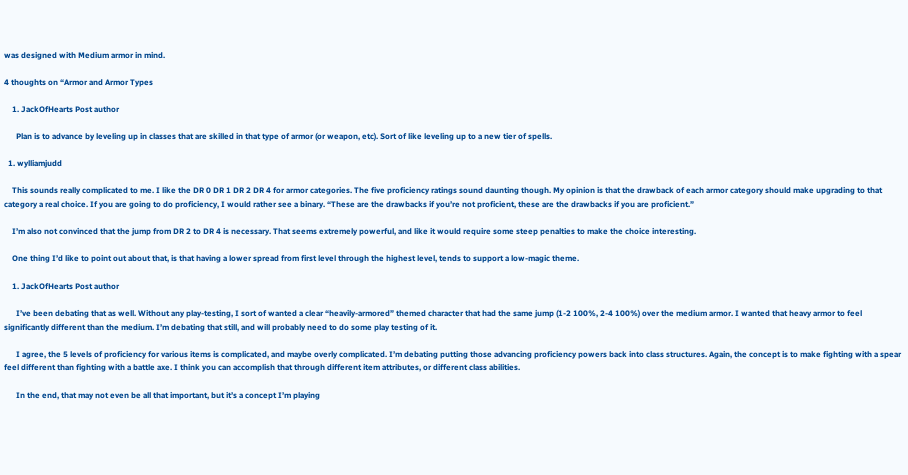was designed with Medium armor in mind.

4 thoughts on “Armor and Armor Types

    1. JackOfHearts Post author

      Plan is to advance by leveling up in classes that are skilled in that type of armor (or weapon, etc). Sort of like leveling up to a new tier of spells.

  1. wylliamjudd

    This sounds really complicated to me. I like the DR 0 DR 1 DR 2 DR 4 for armor categories. The five proficiency ratings sound daunting though. My opinion is that the drawback of each armor category should make upgrading to that category a real choice. If you are going to do proficiency, I would rather see a binary. “These are the drawbacks if you’re not proficient, these are the drawbacks if you are proficient.”

    I’m also not convinced that the jump from DR 2 to DR 4 is necessary. That seems extremely powerful, and like it would require some steep penalties to make the choice interesting.

    One thing I’d like to point out about that, is that having a lower spread from first level through the highest level, tends to support a low-magic theme.

    1. JackOfHearts Post author

      I’ve been debating that as well. Without any play-testing, I sort of wanted a clear “heavily-armored” themed character that had the same jump (1-2 100%, 2-4 100%) over the medium armor. I wanted that heavy armor to feel significantly different than the medium. I’m debating that still, and will probably need to do some play testing of it.

      I agree, the 5 levels of proficiency for various items is complicated, and maybe overly complicated. I’m debating putting those advancing proficiency powers back into class structures. Again, the concept is to make fighting with a spear feel different than fighting with a battle axe. I think you can accomplish that through different item attributes, or different class abilities.

      In the end, that may not even be all that important, but it’s a concept I’m playing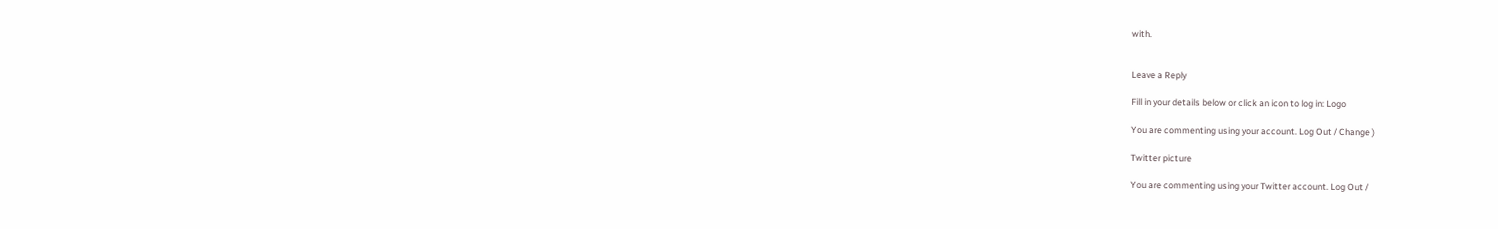with.


Leave a Reply

Fill in your details below or click an icon to log in: Logo

You are commenting using your account. Log Out / Change )

Twitter picture

You are commenting using your Twitter account. Log Out /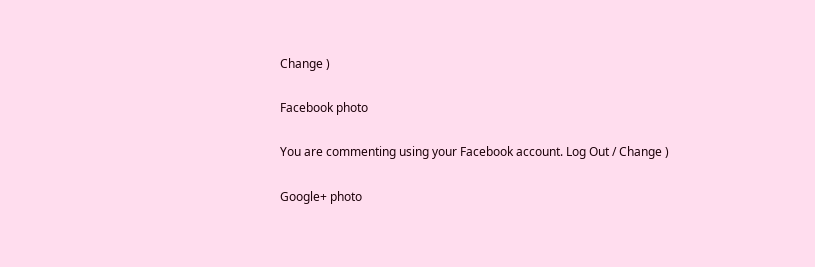Change )

Facebook photo

You are commenting using your Facebook account. Log Out / Change )

Google+ photo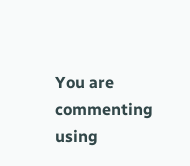You are commenting using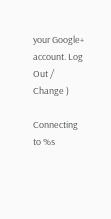your Google+ account. Log Out / Change )

Connecting to %s